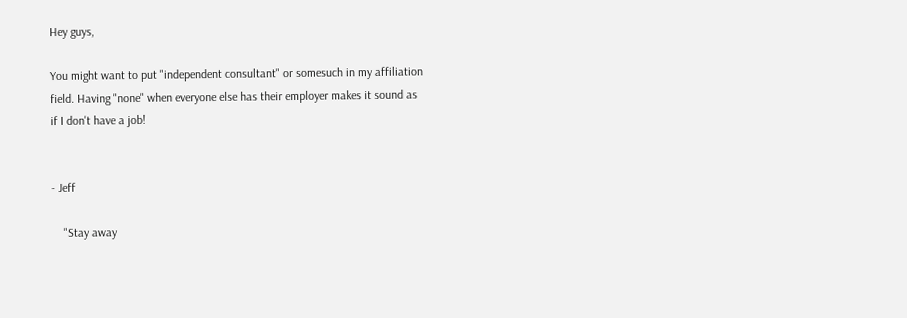Hey guys,

You might want to put "independent consultant" or somesuch in my affiliation
field. Having "none" when everyone else has their employer makes it sound as
if I don't have a job!


- Jeff

    "Stay away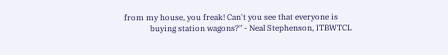from my house, you freak! Can't you see that everyone is
             buying station wagons?" - Neal Stephenson, ITBWTCL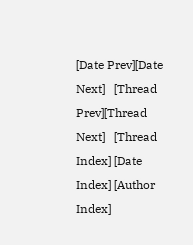[Date Prev][Date Next]   [Thread Prev][Thread Next]   [Thread Index] [Date Index] [Author Index]